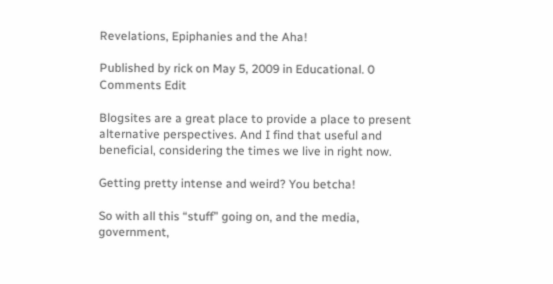Revelations, Epiphanies and the Aha!

Published by rick on May 5, 2009 in Educational. 0 Comments Edit

Blogsites are a great place to provide a place to present alternative perspectives. And I find that useful and beneficial, considering the times we live in right now.

Getting pretty intense and weird? You betcha!

So with all this “stuff” going on, and the media, government,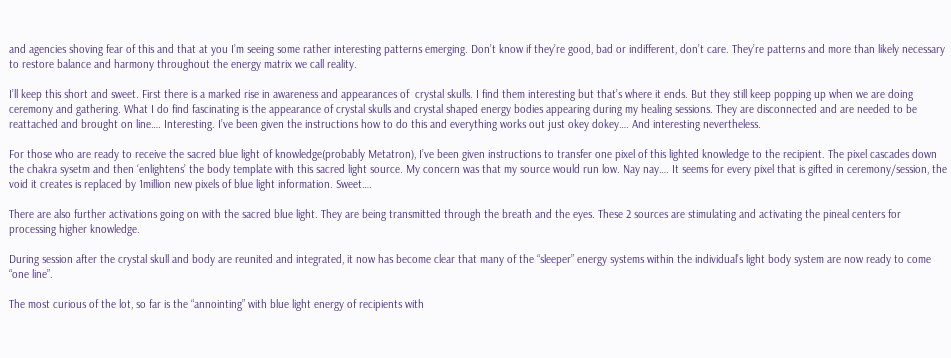and agencies shoving fear of this and that at you I’m seeing some rather interesting patterns emerging. Don’t know if they’re good, bad or indifferent, don’t care. They’re patterns and more than likely necessary to restore balance and harmony throughout the energy matrix we call reality.

I’ll keep this short and sweet. First there is a marked rise in awareness and appearances of  crystal skulls. I find them interesting but that’s where it ends. But they still keep popping up when we are doing ceremony and gathering. What I do find fascinating is the appearance of crystal skulls and crystal shaped energy bodies appearing during my healing sessions. They are disconnected and are needed to be reattached and brought on line…. Interesting. I’ve been given the instructions how to do this and everything works out just okey dokey…. And interesting nevertheless.

For those who are ready to receive the sacred blue light of knowledge(probably Metatron), I’ve been given instructions to transfer one pixel of this lighted knowledge to the recipient. The pixel cascades down the chakra sysetm and then ‘enlightens’ the body template with this sacred light source. My concern was that my source would run low. Nay nay…. It seems for every pixel that is gifted in ceremony/session, the void it creates is replaced by 1million new pixels of blue light information. Sweet….

There are also further activations going on with the sacred blue light. They are being transmitted through the breath and the eyes. These 2 sources are stimulating and activating the pineal centers for processing higher knowledge.

During session after the crystal skull and body are reunited and integrated, it now has become clear that many of the “sleeper” energy systems within the individual’s light body system are now ready to come “one line”.

The most curious of the lot, so far is the “annointing” with blue light energy of recipients with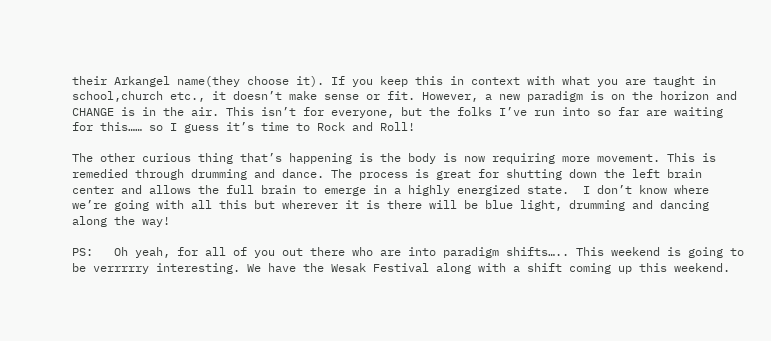their Arkangel name(they choose it). If you keep this in context with what you are taught in school,church etc., it doesn’t make sense or fit. However, a new paradigm is on the horizon and CHANGE is in the air. This isn’t for everyone, but the folks I’ve run into so far are waiting for this…… so I guess it’s time to Rock and Roll!

The other curious thing that’s happening is the body is now requiring more movement. This is remedied through drumming and dance. The process is great for shutting down the left brain center and allows the full brain to emerge in a highly energized state.  I don’t know where we’re going with all this but wherever it is there will be blue light, drumming and dancing along the way!

PS:   Oh yeah, for all of you out there who are into paradigm shifts….. This weekend is going to be verrrrry interesting. We have the Wesak Festival along with a shift coming up this weekend.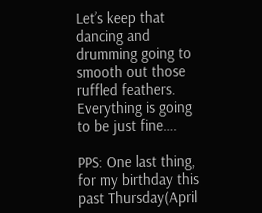Let’s keep that dancing and drumming going to smooth out those ruffled feathers. Everything is going to be just fine….

PPS: One last thing, for my birthday this past Thursday(April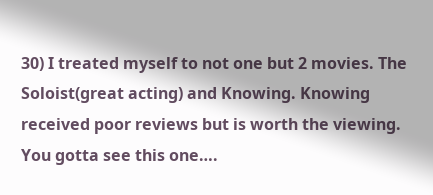30) I treated myself to not one but 2 movies. The Soloist(great acting) and Knowing. Knowing received poor reviews but is worth the viewing. You gotta see this one….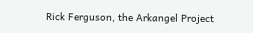Rick Ferguson, the Arkangel Project